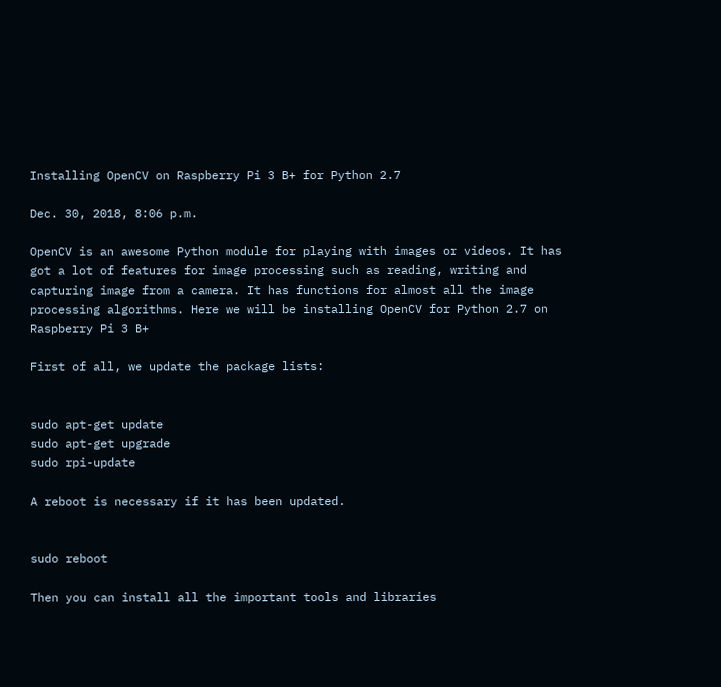Installing OpenCV on Raspberry Pi 3 B+ for Python 2.7

Dec. 30, 2018, 8:06 p.m.

OpenCV is an awesome Python module for playing with images or videos. It has got a lot of features for image processing such as reading, writing and capturing image from a camera. It has functions for almost all the image processing algorithms. Here we will be installing OpenCV for Python 2.7 on Raspberry Pi 3 B+

First of all, we update the package lists:


sudo apt-get update
sudo apt-get upgrade
sudo rpi-update

A reboot is necessary if it has been updated.


sudo reboot

Then you can install all the important tools and libraries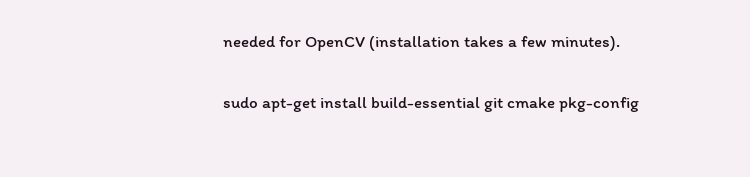needed for OpenCV (installation takes a few minutes).


sudo apt-get install build-essential git cmake pkg-config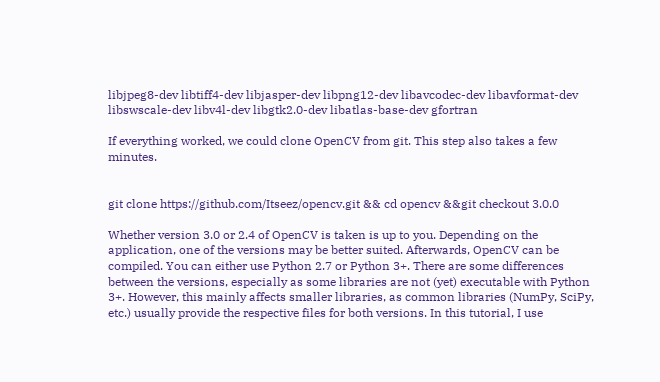libjpeg8-dev libtiff4-dev libjasper-dev libpng12-dev libavcodec-dev libavformat-dev libswscale-dev libv4l-dev libgtk2.0-dev libatlas-base-dev gfortran

If everything worked, we could clone OpenCV from git. This step also takes a few minutes.


git clone https://github.com/Itseez/opencv.git && cd opencv &&git checkout 3.0.0

Whether version 3.0 or 2.4 of OpenCV is taken is up to you. Depending on the application, one of the versions may be better suited. Afterwards, OpenCV can be compiled. You can either use Python 2.7 or Python 3+. There are some differences between the versions, especially as some libraries are not (yet) executable with Python 3+. However, this mainly affects smaller libraries, as common libraries (NumPy, SciPy, etc.) usually provide the respective files for both versions. In this tutorial, I use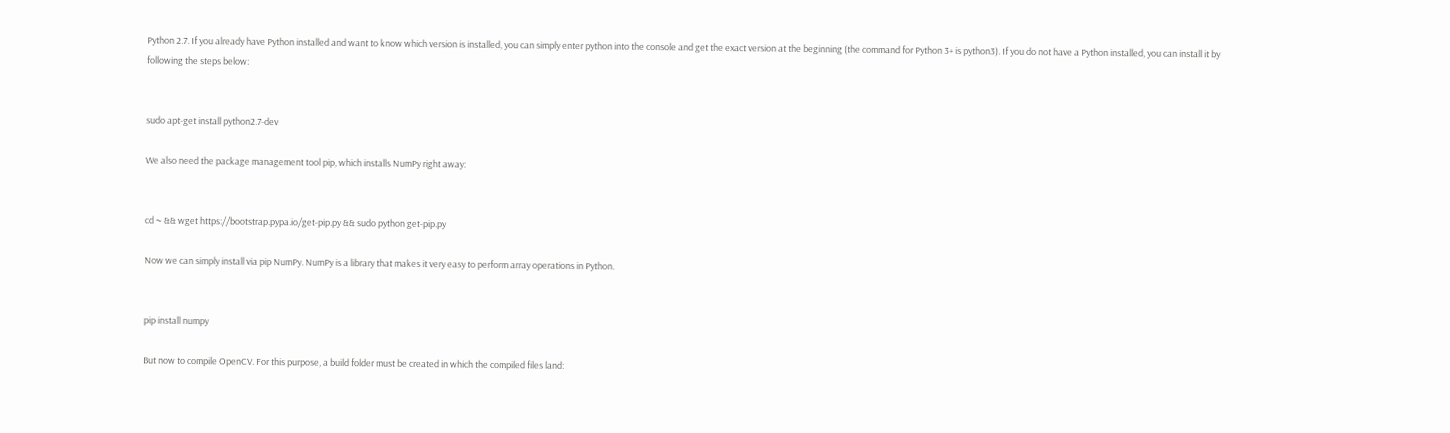Python 2.7. If you already have Python installed and want to know which version is installed, you can simply enter python into the console and get the exact version at the beginning (the command for Python 3+ is python3). If you do not have a Python installed, you can install it by following the steps below:


sudo apt-get install python2.7-dev

We also need the package management tool pip, which installs NumPy right away:


cd ~ && wget https://bootstrap.pypa.io/get-pip.py && sudo python get-pip.py

Now we can simply install via pip NumPy. NumPy is a library that makes it very easy to perform array operations in Python.


pip install numpy

But now to compile OpenCV. For this purpose, a build folder must be created in which the compiled files land: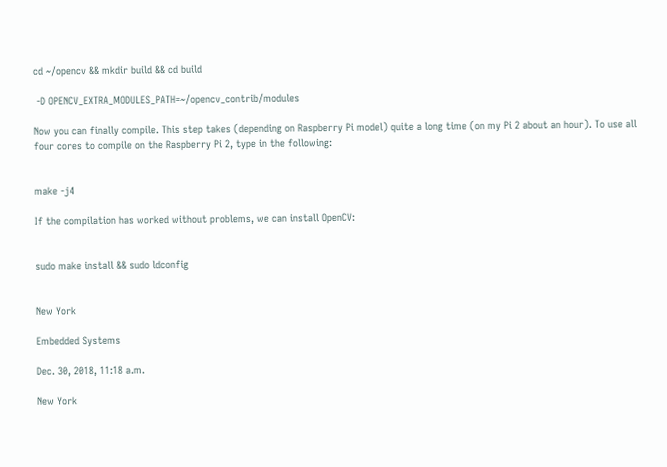cd ~/opencv && mkdir build && cd build

 -D OPENCV_EXTRA_MODULES_PATH=~/opencv_contrib/modules

Now you can finally compile. This step takes (depending on Raspberry Pi model) quite a long time (on my Pi 2 about an hour). To use all four cores to compile on the Raspberry Pi 2, type in the following:


make -j4

If the compilation has worked without problems, we can install OpenCV:


sudo make install && sudo ldconfig


New York

Embedded Systems

Dec. 30, 2018, 11:18 a.m.

New York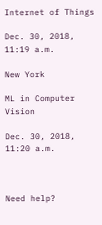Internet of Things

Dec. 30, 2018, 11:19 a.m.

New York

ML in Computer Vision

Dec. 30, 2018, 11:20 a.m.



Need help?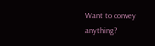Want to convey anything?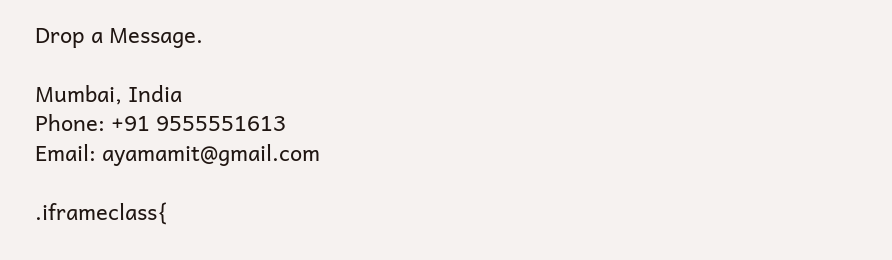Drop a Message.

Mumbai, India
Phone: +91 9555551613
Email: ayamamit@gmail.com

.iframeclass{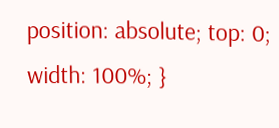position: absolute; top: 0; width: 100%; }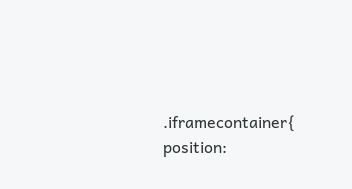.iframecontainer{ position: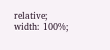relative; width: 100%;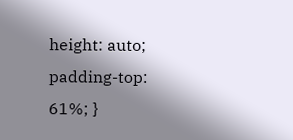height: auto; padding-top: 61%; }